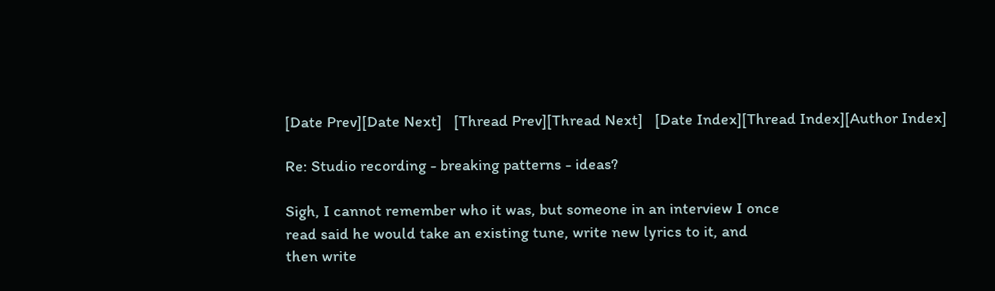[Date Prev][Date Next]   [Thread Prev][Thread Next]   [Date Index][Thread Index][Author Index]

Re: Studio recording - breaking patterns - ideas?

Sigh, I cannot remember who it was, but someone in an interview I once
read said he would take an existing tune, write new lyrics to it, and
then write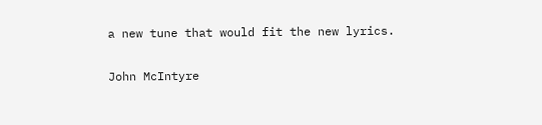a new tune that would fit the new lyrics.

John McIntyre